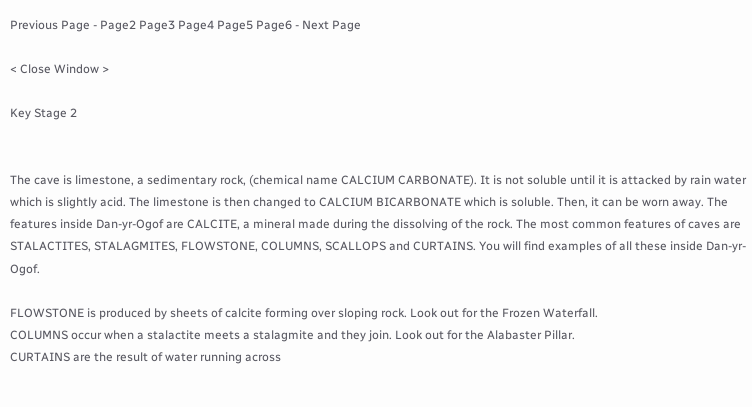Previous Page - Page2 Page3 Page4 Page5 Page6 - Next Page

< Close Window >

Key Stage 2


The cave is limestone, a sedimentary rock, (chemical name CALCIUM CARBONATE). It is not soluble until it is attacked by rain water which is slightly acid. The limestone is then changed to CALCIUM BICARBONATE which is soluble. Then, it can be worn away. The features inside Dan-yr-Ogof are CALCITE, a mineral made during the dissolving of the rock. The most common features of caves are STALACTITES, STALAGMITES, FLOWSTONE, COLUMNS, SCALLOPS and CURTAINS. You will find examples of all these inside Dan-yr-Ogof.

FLOWSTONE is produced by sheets of calcite forming over sloping rock. Look out for the Frozen Waterfall.
COLUMNS occur when a stalactite meets a stalagmite and they join. Look out for the Alabaster Pillar.
CURTAINS are the result of water running across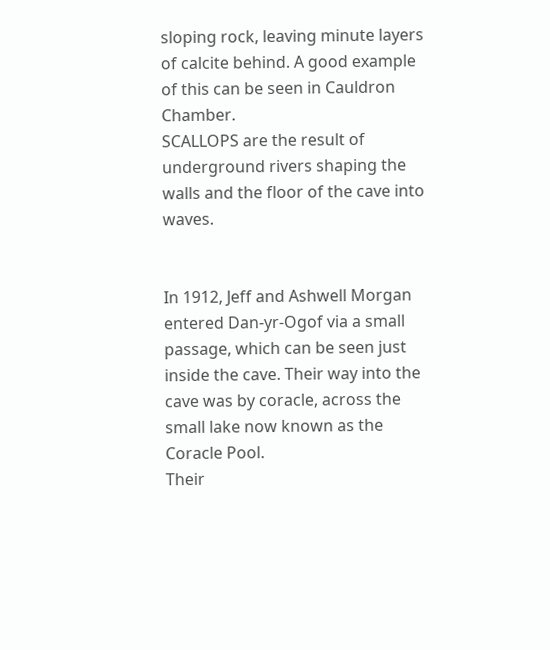sloping rock, leaving minute layers of calcite behind. A good example of this can be seen in Cauldron Chamber.
SCALLOPS are the result of underground rivers shaping the walls and the floor of the cave into waves.


In 1912, Jeff and Ashwell Morgan entered Dan-yr-Ogof via a small passage, which can be seen just inside the cave. Their way into the cave was by coracle, across the small lake now known as the Coracle Pool.
Their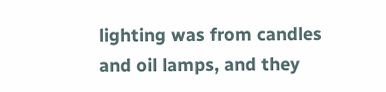lighting was from candles and oil lamps, and they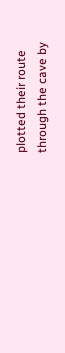plotted their route through the cave by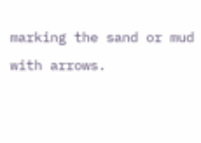marking the sand or mud with arrows.